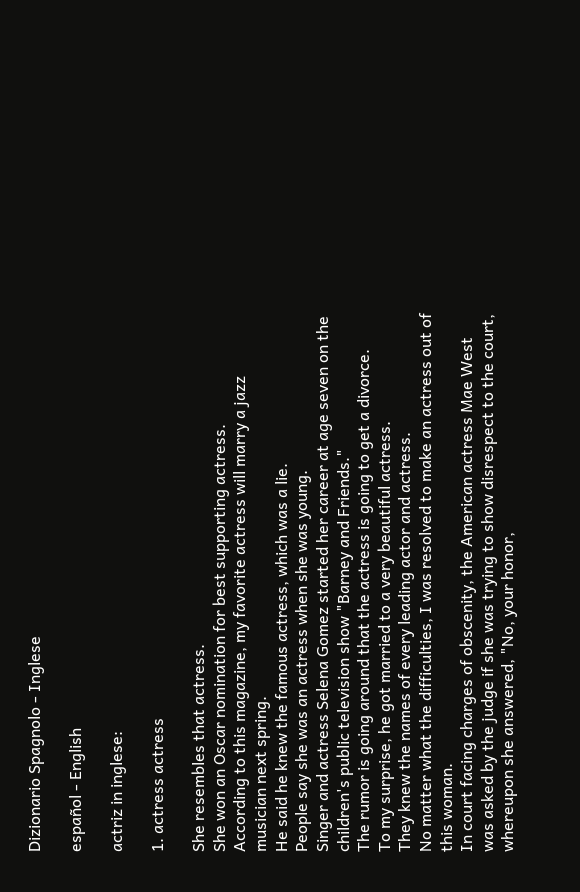Dizionario Spagnolo - Inglese

español - English

actriz in inglese:

1. actress actress

She resembles that actress.
She won an Oscar nomination for best supporting actress.
According to this magazine, my favorite actress will marry a jazz musician next spring.
He said he knew the famous actress, which was a lie.
People say she was an actress when she was young.
Singer and actress Selena Gomez started her career at age seven on the children's public television show "Barney and Friends."
The rumor is going around that the actress is going to get a divorce.
To my surprise, he got married to a very beautiful actress.
They knew the names of every leading actor and actress.
No matter what the difficulties, I was resolved to make an actress out of this woman.
In court facing charges of obscenity, the American actress Mae West was asked by the judge if she was trying to show disrespect to the court, whereupon she answered, "No, your honor,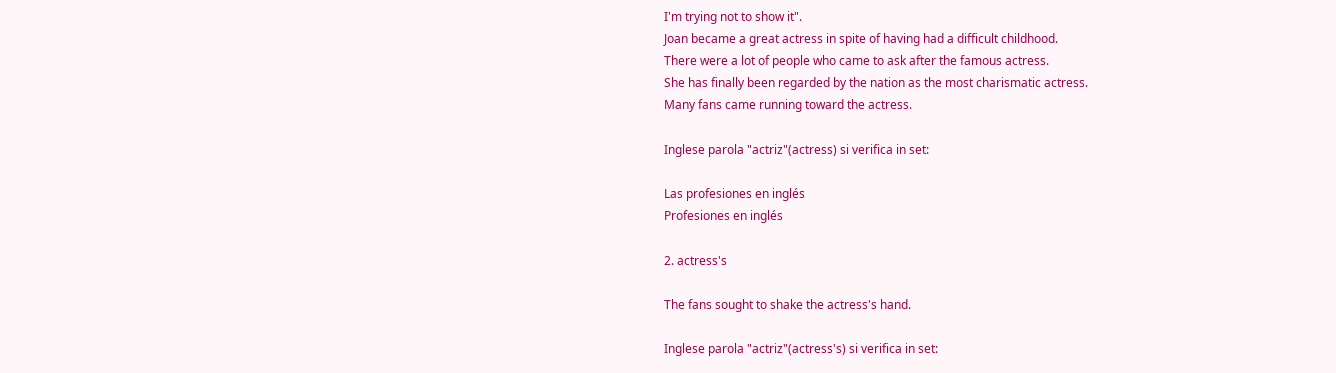I'm trying not to show it".
Joan became a great actress in spite of having had a difficult childhood.
There were a lot of people who came to ask after the famous actress.
She has finally been regarded by the nation as the most charismatic actress.
Many fans came running toward the actress.

Inglese parola "actriz"(actress) si verifica in set:

Las profesiones en inglés
Profesiones en inglés

2. actress's

The fans sought to shake the actress's hand.

Inglese parola "actriz"(actress's) si verifica in set: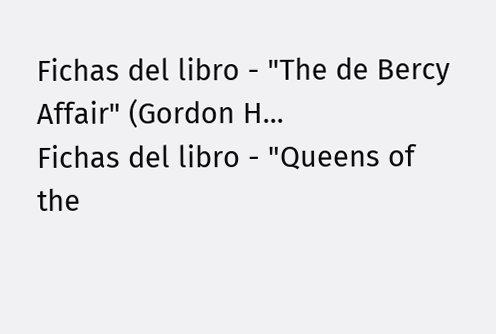Fichas del libro - "The de Bercy Affair" (Gordon H...
Fichas del libro - "Queens of the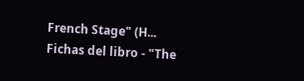French Stage" (H...
Fichas del libro - "The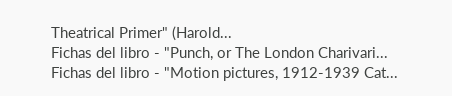Theatrical Primer" (Harold...
Fichas del libro - "Punch, or The London Charivari...
Fichas del libro - "Motion pictures, 1912-1939 Cat...